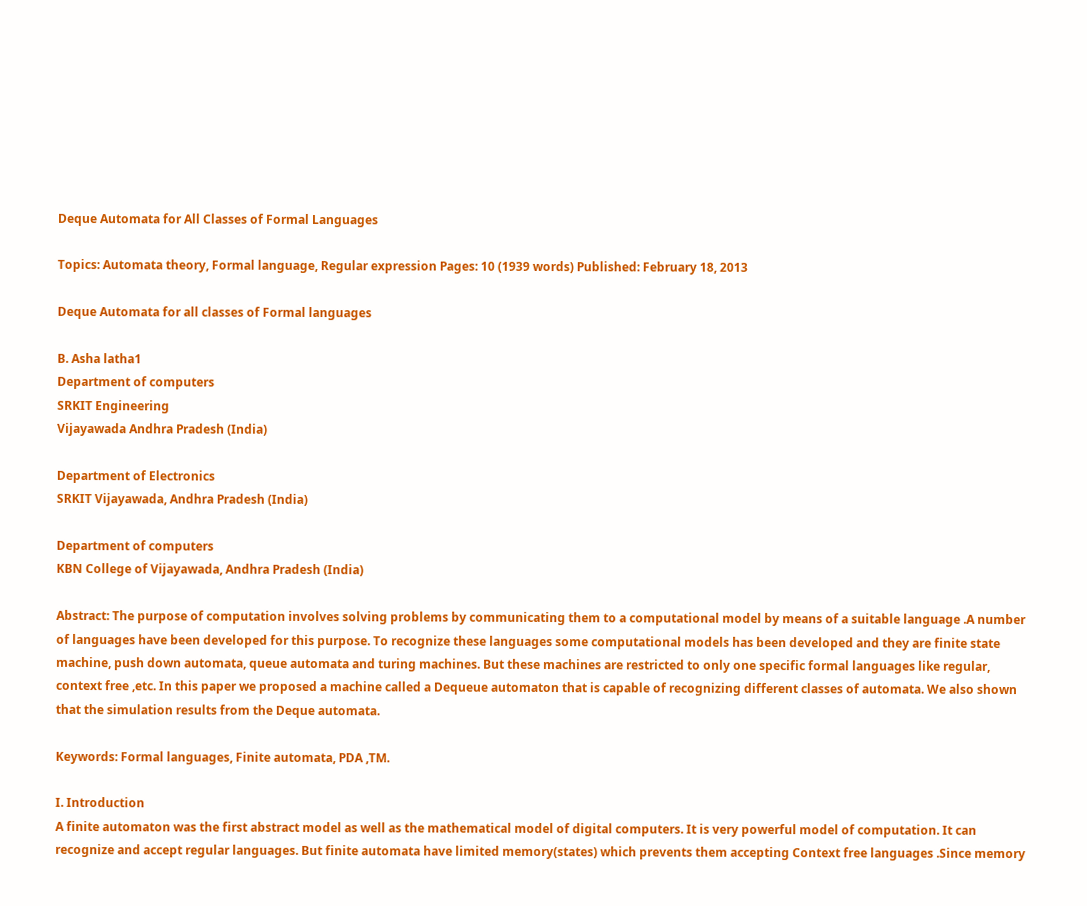Deque Automata for All Classes of Formal Languages

Topics: Automata theory, Formal language, Regular expression Pages: 10 (1939 words) Published: February 18, 2013

Deque Automata for all classes of Formal languages

B. Asha latha1
Department of computers
SRKIT Engineering
Vijayawada Andhra Pradesh (India)

Department of Electronics
SRKIT Vijayawada, Andhra Pradesh (India)

Department of computers
KBN College of Vijayawada, Andhra Pradesh (India)

Abstract: The purpose of computation involves solving problems by communicating them to a computational model by means of a suitable language .A number of languages have been developed for this purpose. To recognize these languages some computational models has been developed and they are finite state machine, push down automata, queue automata and turing machines. But these machines are restricted to only one specific formal languages like regular, context free ,etc. In this paper we proposed a machine called a Dequeue automaton that is capable of recognizing different classes of automata. We also shown that the simulation results from the Deque automata.

Keywords: Formal languages, Finite automata, PDA ,TM.

I. Introduction
A finite automaton was the first abstract model as well as the mathematical model of digital computers. It is very powerful model of computation. It can recognize and accept regular languages. But finite automata have limited memory(states) which prevents them accepting Context free languages .Since memory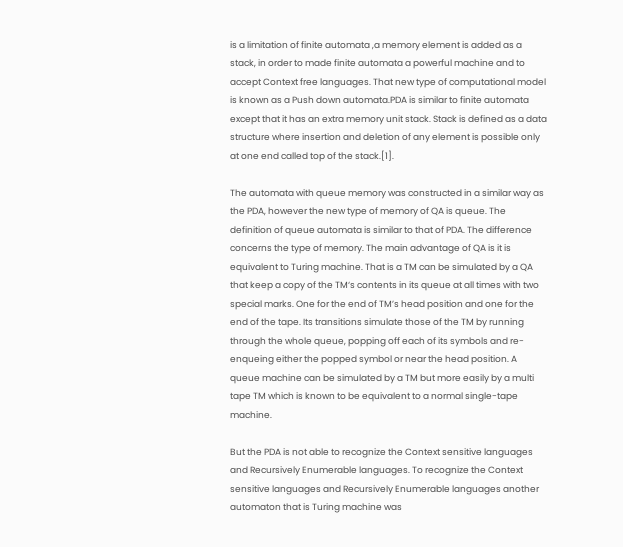is a limitation of finite automata ,a memory element is added as a stack, in order to made finite automata a powerful machine and to accept Context free languages. That new type of computational model is known as a Push down automata.PDA is similar to finite automata except that it has an extra memory unit stack. Stack is defined as a data structure where insertion and deletion of any element is possible only at one end called top of the stack.[1].

The automata with queue memory was constructed in a similar way as the PDA, however the new type of memory of QA is queue. The definition of queue automata is similar to that of PDA. The difference concerns the type of memory. The main advantage of QA is it is equivalent to Turing machine. That is a TM can be simulated by a QA that keep a copy of the TM‘s contents in its queue at all times with two special marks. One for the end of TM’s head position and one for the end of the tape. Its transitions simulate those of the TM by running through the whole queue, popping off each of its symbols and re-enqueing either the popped symbol or near the head position. A queue machine can be simulated by a TM but more easily by a multi tape TM which is known to be equivalent to a normal single-tape machine.

But the PDA is not able to recognize the Context sensitive languages and Recursively Enumerable languages. To recognize the Context sensitive languages and Recursively Enumerable languages another automaton that is Turing machine was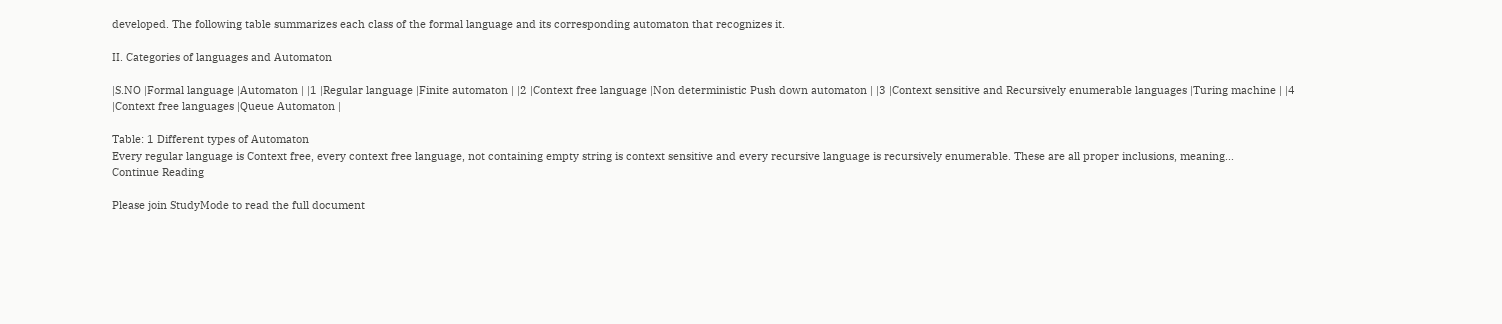developed. The following table summarizes each class of the formal language and its corresponding automaton that recognizes it.

II. Categories of languages and Automaton

|S.NO |Formal language |Automaton | |1 |Regular language |Finite automaton | |2 |Context free language |Non deterministic Push down automaton | |3 |Context sensitive and Recursively enumerable languages |Turing machine | |4 |Context free languages |Queue Automaton |

Table: 1 Different types of Automaton
Every regular language is Context free, every context free language, not containing empty string is context sensitive and every recursive language is recursively enumerable. These are all proper inclusions, meaning...
Continue Reading

Please join StudyMode to read the full document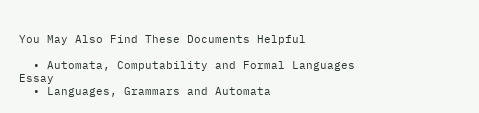You May Also Find These Documents Helpful

  • Automata, Computability and Formal Languages Essay
  • Languages, Grammars and Automata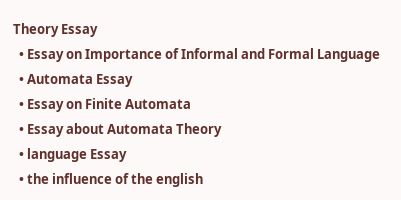Theory Essay
  • Essay on Importance of Informal and Formal Language
  • Automata Essay
  • Essay on Finite Automata
  • Essay about Automata Theory
  • language Essay
  • the influence of the english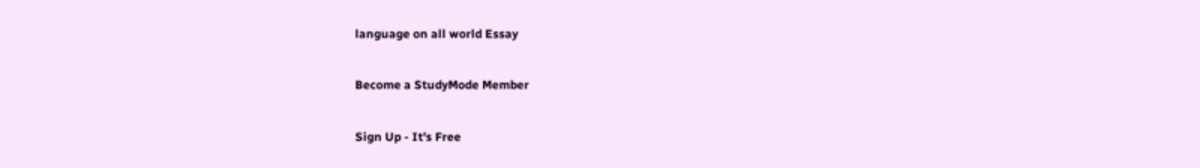language on all world Essay

Become a StudyMode Member

Sign Up - It's Free